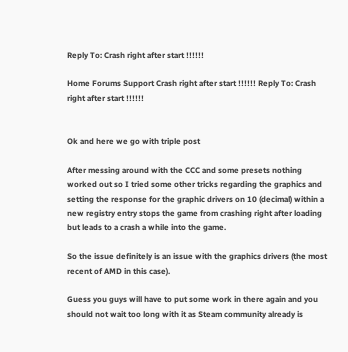Reply To: Crash right after start !!!!!!

Home Forums Support Crash right after start !!!!!! Reply To: Crash right after start !!!!!!


Ok and here we go with triple post

After messing around with the CCC and some presets nothing worked out so I tried some other tricks regarding the graphics and setting the response for the graphic drivers on 10 (decimal) within a new registry entry stops the game from crashing right after loading but leads to a crash a while into the game.

So the issue definitely is an issue with the graphics drivers (the most recent of AMD in this case).

Guess you guys will have to put some work in there again and you should not wait too long with it as Steam community already is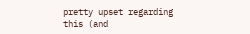pretty upset regarding this (and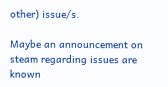other) issue/s.

Maybe an announcement on steam regarding issues are known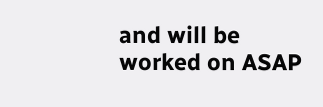and will be worked on ASAP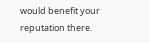would benefit your reputation there.